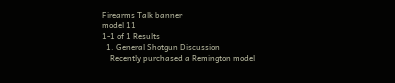Firearms Talk banner
model 11
1-1 of 1 Results
  1. General Shotgun Discussion
    Recently purchased a Remington model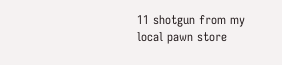11 shotgun from my local pawn store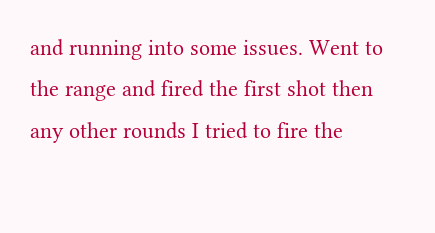and running into some issues. Went to the range and fired the first shot then any other rounds I tried to fire the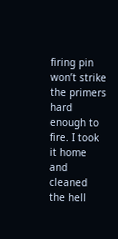firing pin won’t strike the primers hard enough to fire. I took it home and cleaned the hell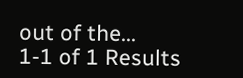out of the...
1-1 of 1 Results